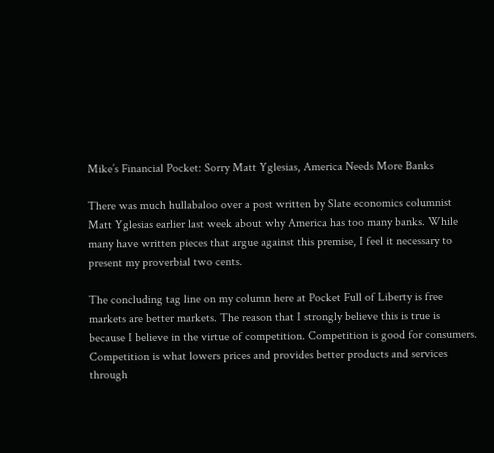Mike’s Financial Pocket: Sorry Matt Yglesias, America Needs More Banks

There was much hullabaloo over a post written by Slate economics columnist Matt Yglesias earlier last week about why America has too many banks. While many have written pieces that argue against this premise, I feel it necessary to present my proverbial two cents.

The concluding tag line on my column here at Pocket Full of Liberty is free markets are better markets. The reason that I strongly believe this is true is because I believe in the virtue of competition. Competition is good for consumers. Competition is what lowers prices and provides better products and services through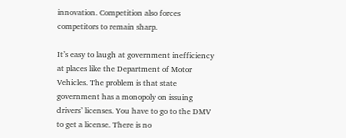innovation. Competition also forces competitors to remain sharp.

It’s easy to laugh at government inefficiency at places like the Department of Motor Vehicles. The problem is that state government has a monopoly on issuing drivers’ licenses. You have to go to the DMV to get a license. There is no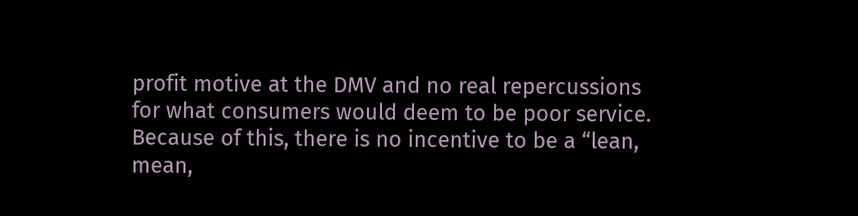profit motive at the DMV and no real repercussions for what consumers would deem to be poor service. Because of this, there is no incentive to be a “lean, mean,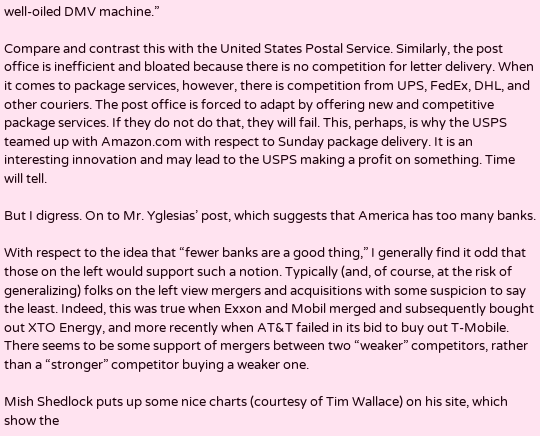well-oiled DMV machine.”

Compare and contrast this with the United States Postal Service. Similarly, the post office is inefficient and bloated because there is no competition for letter delivery. When it comes to package services, however, there is competition from UPS, FedEx, DHL, and other couriers. The post office is forced to adapt by offering new and competitive package services. If they do not do that, they will fail. This, perhaps, is why the USPS teamed up with Amazon.com with respect to Sunday package delivery. It is an interesting innovation and may lead to the USPS making a profit on something. Time will tell.

But I digress. On to Mr. Yglesias’ post, which suggests that America has too many banks.

With respect to the idea that “fewer banks are a good thing,” I generally find it odd that those on the left would support such a notion. Typically (and, of course, at the risk of generalizing) folks on the left view mergers and acquisitions with some suspicion to say the least. Indeed, this was true when Exxon and Mobil merged and subsequently bought out XTO Energy, and more recently when AT&T failed in its bid to buy out T-Mobile. There seems to be some support of mergers between two “weaker” competitors, rather than a “stronger” competitor buying a weaker one.

Mish Shedlock puts up some nice charts (courtesy of Tim Wallace) on his site, which show the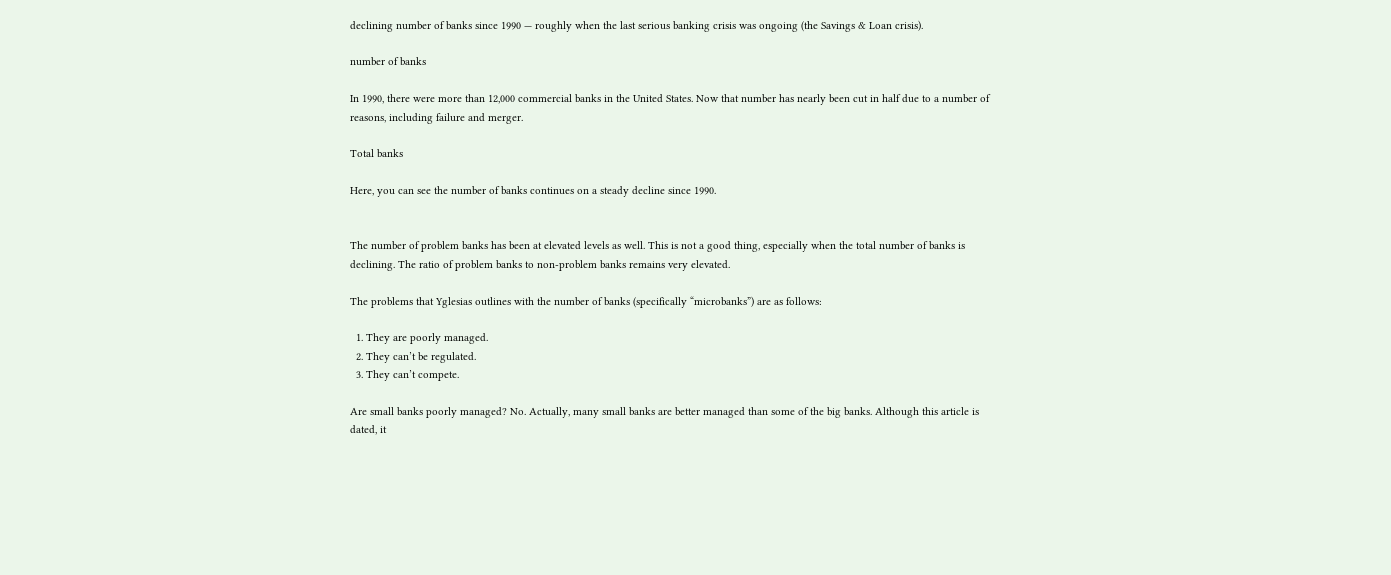declining number of banks since 1990 — roughly when the last serious banking crisis was ongoing (the Savings & Loan crisis).

number of banks

In 1990, there were more than 12,000 commercial banks in the United States. Now that number has nearly been cut in half due to a number of reasons, including failure and merger.

Total banks

Here, you can see the number of banks continues on a steady decline since 1990.


The number of problem banks has been at elevated levels as well. This is not a good thing, especially when the total number of banks is declining. The ratio of problem banks to non-problem banks remains very elevated.

The problems that Yglesias outlines with the number of banks (specifically “microbanks”) are as follows:

  1. They are poorly managed.
  2. They can’t be regulated.
  3. They can’t compete.

Are small banks poorly managed? No. Actually, many small banks are better managed than some of the big banks. Although this article is dated, it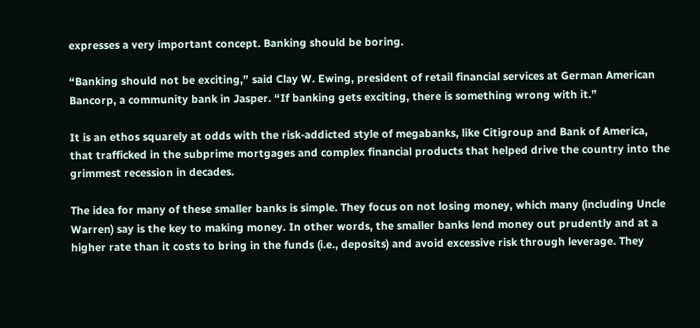expresses a very important concept. Banking should be boring.

“Banking should not be exciting,” said Clay W. Ewing, president of retail financial services at German American Bancorp, a community bank in Jasper. “If banking gets exciting, there is something wrong with it.”

It is an ethos squarely at odds with the risk-addicted style of megabanks, like Citigroup and Bank of America, that trafficked in the subprime mortgages and complex financial products that helped drive the country into the grimmest recession in decades.

The idea for many of these smaller banks is simple. They focus on not losing money, which many (including Uncle Warren) say is the key to making money. In other words, the smaller banks lend money out prudently and at a higher rate than it costs to bring in the funds (i.e., deposits) and avoid excessive risk through leverage. They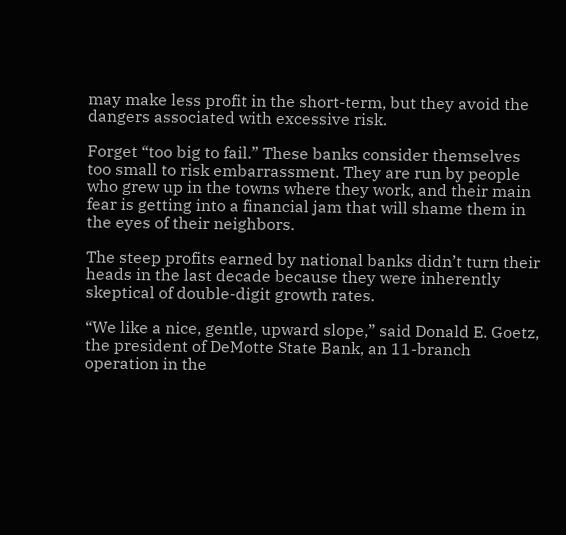may make less profit in the short-term, but they avoid the dangers associated with excessive risk.

Forget “too big to fail.” These banks consider themselves too small to risk embarrassment. They are run by people who grew up in the towns where they work, and their main fear is getting into a financial jam that will shame them in the eyes of their neighbors.

The steep profits earned by national banks didn’t turn their heads in the last decade because they were inherently skeptical of double-digit growth rates.

“We like a nice, gentle, upward slope,” said Donald E. Goetz, the president of DeMotte State Bank, an 11-branch operation in the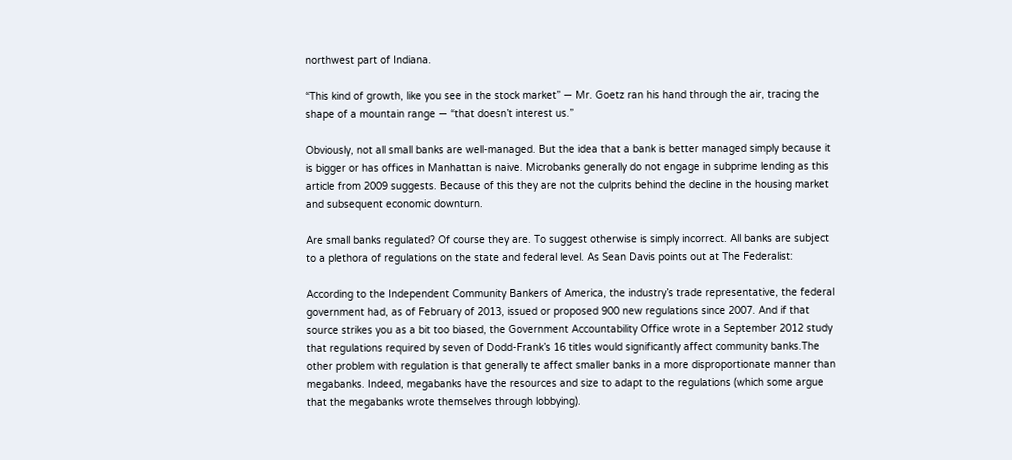northwest part of Indiana.

“This kind of growth, like you see in the stock market” — Mr. Goetz ran his hand through the air, tracing the shape of a mountain range — “that doesn’t interest us.”

Obviously, not all small banks are well-managed. But the idea that a bank is better managed simply because it is bigger or has offices in Manhattan is naive. Microbanks generally do not engage in subprime lending as this article from 2009 suggests. Because of this they are not the culprits behind the decline in the housing market and subsequent economic downturn.

Are small banks regulated? Of course they are. To suggest otherwise is simply incorrect. All banks are subject to a plethora of regulations on the state and federal level. As Sean Davis points out at The Federalist:

According to the Independent Community Bankers of America, the industry’s trade representative, the federal government had, as of February of 2013, issued or proposed 900 new regulations since 2007. And if that source strikes you as a bit too biased, the Government Accountability Office wrote in a September 2012 study that regulations required by seven of Dodd-Frank’s 16 titles would significantly affect community banks.The other problem with regulation is that generally te affect smaller banks in a more disproportionate manner than megabanks. Indeed, megabanks have the resources and size to adapt to the regulations (which some argue that the megabanks wrote themselves through lobbying).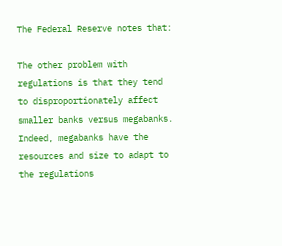The Federal Reserve notes that:

The other problem with regulations is that they tend to disproportionately affect smaller banks versus megabanks. Indeed, megabanks have the resources and size to adapt to the regulations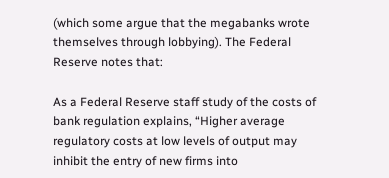(which some argue that the megabanks wrote themselves through lobbying). The Federal Reserve notes that:

As a Federal Reserve staff study of the costs of bank regulation explains, “Higher average regulatory costs at low levels of output may inhibit the entry of new firms into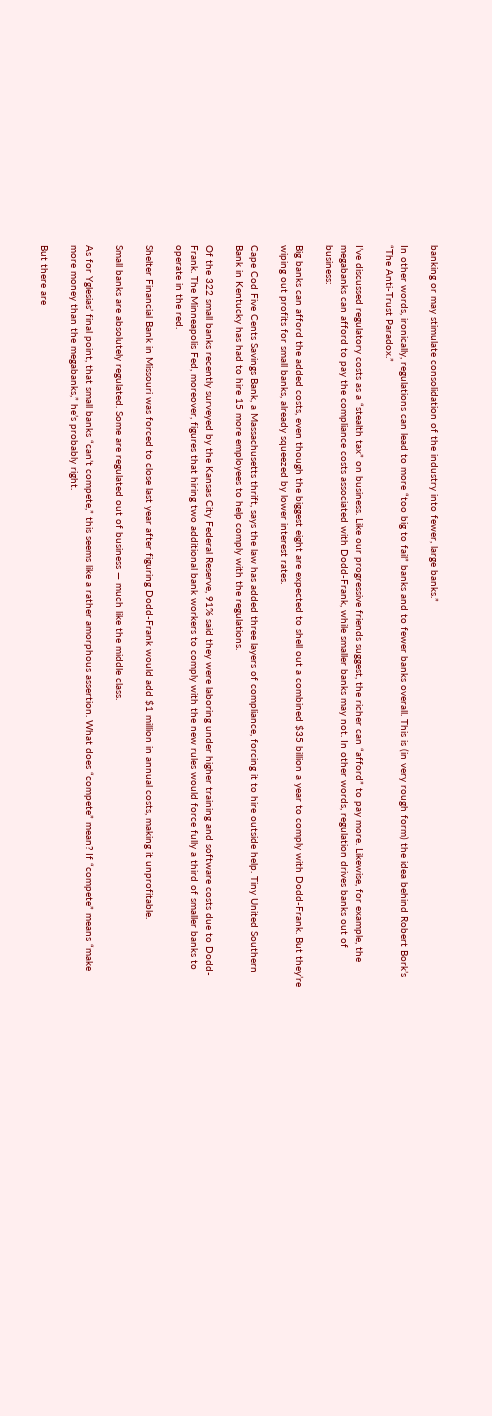banking or may stimulate consolidation of the industry into fewer, large banks.”

In other words, ironically, regulations can lead to more “too big to fail” banks and to fewer banks overall. This is (in very rough form) the idea behind Robert Bork’s “The Anti-Trust Paradox.”

I’ve discussed regulatory costs as a “stealth tax” on business. Like our progressive friends suggest, the richer can “afford” to pay more. Likewise, for example, the megabanks can afford to pay the compliance costs associated with Dodd-Frank, while smaller banks may not. In other words, regulation drives banks out of business:

Big banks can afford the added costs, even though the biggest eight are expected to shell out a combined $35 billion a year to comply with Dodd-Frank. But they’re wiping out profits for small banks, already squeezed by lower interest rates.

Cape Cod Five Cents Savings Bank, a Massachusetts thrift, says the law has added three layers of compliance, forcing it to hire outside help. Tiny United Southern Bank in Kentucky has had to hire 15 more employees to help comply with the regulations.

Of the 322 small banks recently surveyed by the Kansas City Federal Reserve, 91% said they were laboring under higher training and software costs due to Dodd-Frank. The Minneapolis Fed, moreover, figures that hiring two additional bank workers to comply with the new rules would force fully a third of smaller banks to operate in the red.

Shelter Financial Bank in Missouri was forced to close last year after figuring Dodd-Frank would add $1 million in annual costs, making it unprofitable.

Small banks are absolutely regulated. Some are regulated out of business — much like the middle class.

As for Yglesias’ final point, that small banks “can’t compete,” this seems like a rather amorphous assertion. What does “compete” mean? If “compete” means “make more money than the megabanks,” he’s probably right.

But there are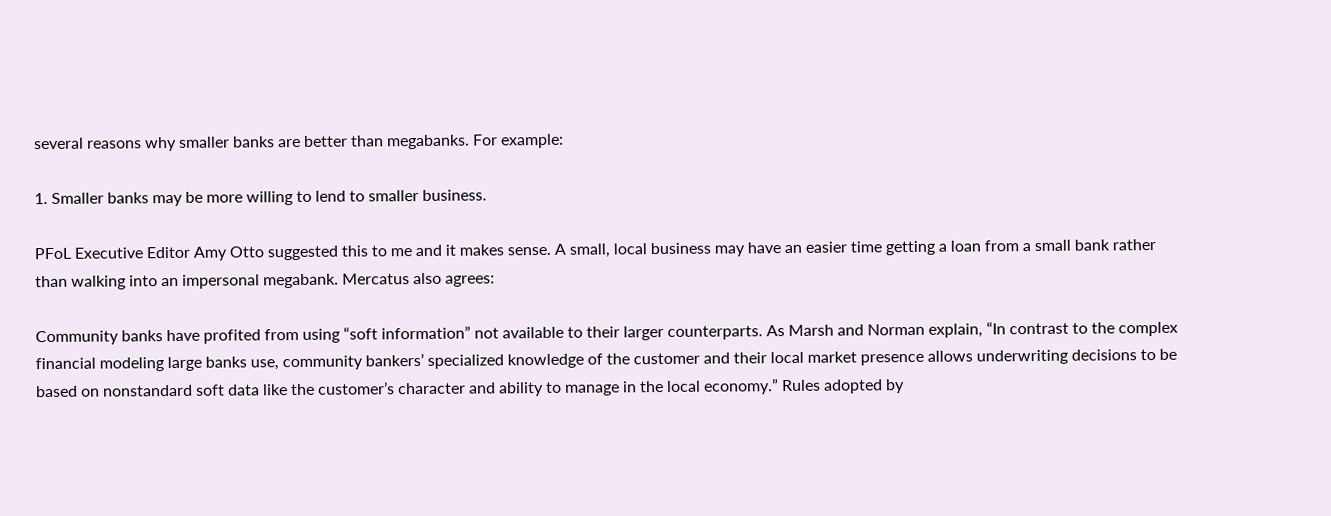several reasons why smaller banks are better than megabanks. For example:

1. Smaller banks may be more willing to lend to smaller business.

PFoL Executive Editor Amy Otto suggested this to me and it makes sense. A small, local business may have an easier time getting a loan from a small bank rather than walking into an impersonal megabank. Mercatus also agrees:

Community banks have profited from using “soft information” not available to their larger counterparts. As Marsh and Norman explain, “In contrast to the complex financial modeling large banks use, community bankers’ specialized knowledge of the customer and their local market presence allows underwriting decisions to be based on nonstandard soft data like the customer’s character and ability to manage in the local economy.” Rules adopted by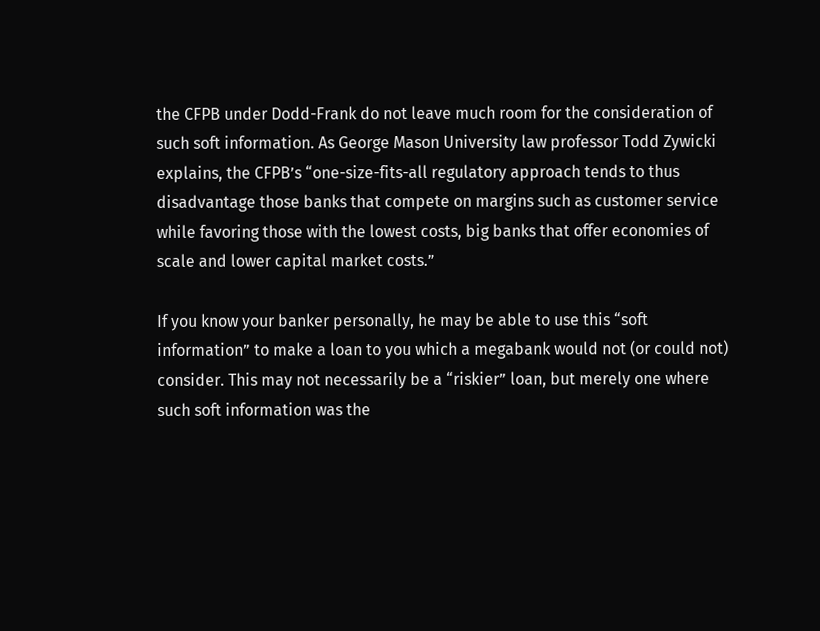the CFPB under Dodd-Frank do not leave much room for the consideration of such soft information. As George Mason University law professor Todd Zywicki explains, the CFPB’s “one-size-fits-all regulatory approach tends to thus disadvantage those banks that compete on margins such as customer service while favoring those with the lowest costs, big banks that offer economies of scale and lower capital market costs.”

If you know your banker personally, he may be able to use this “soft information” to make a loan to you which a megabank would not (or could not) consider. This may not necessarily be a “riskier” loan, but merely one where such soft information was the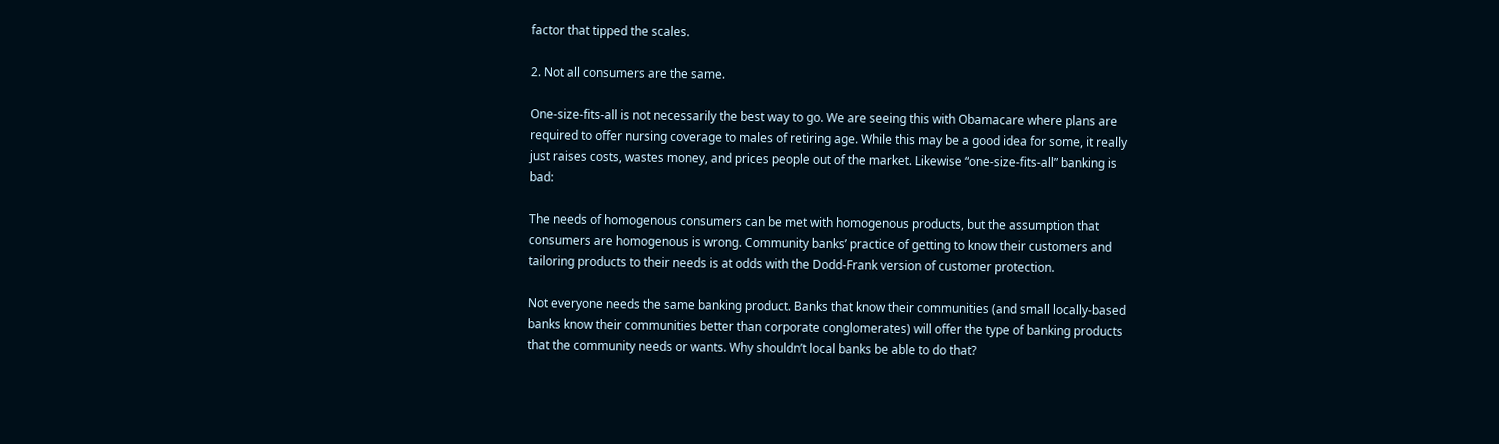factor that tipped the scales.

2. Not all consumers are the same.

One-size-fits-all is not necessarily the best way to go. We are seeing this with Obamacare where plans are required to offer nursing coverage to males of retiring age. While this may be a good idea for some, it really just raises costs, wastes money, and prices people out of the market. Likewise “one-size-fits-all” banking is bad:

The needs of homogenous consumers can be met with homogenous products, but the assumption that consumers are homogenous is wrong. Community banks’ practice of getting to know their customers and tailoring products to their needs is at odds with the Dodd-Frank version of customer protection.

Not everyone needs the same banking product. Banks that know their communities (and small locally-based banks know their communities better than corporate conglomerates) will offer the type of banking products that the community needs or wants. Why shouldn’t local banks be able to do that?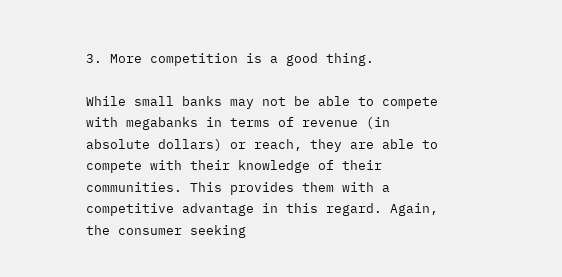3. More competition is a good thing.

While small banks may not be able to compete with megabanks in terms of revenue (in absolute dollars) or reach, they are able to compete with their knowledge of their communities. This provides them with a competitive advantage in this regard. Again, the consumer seeking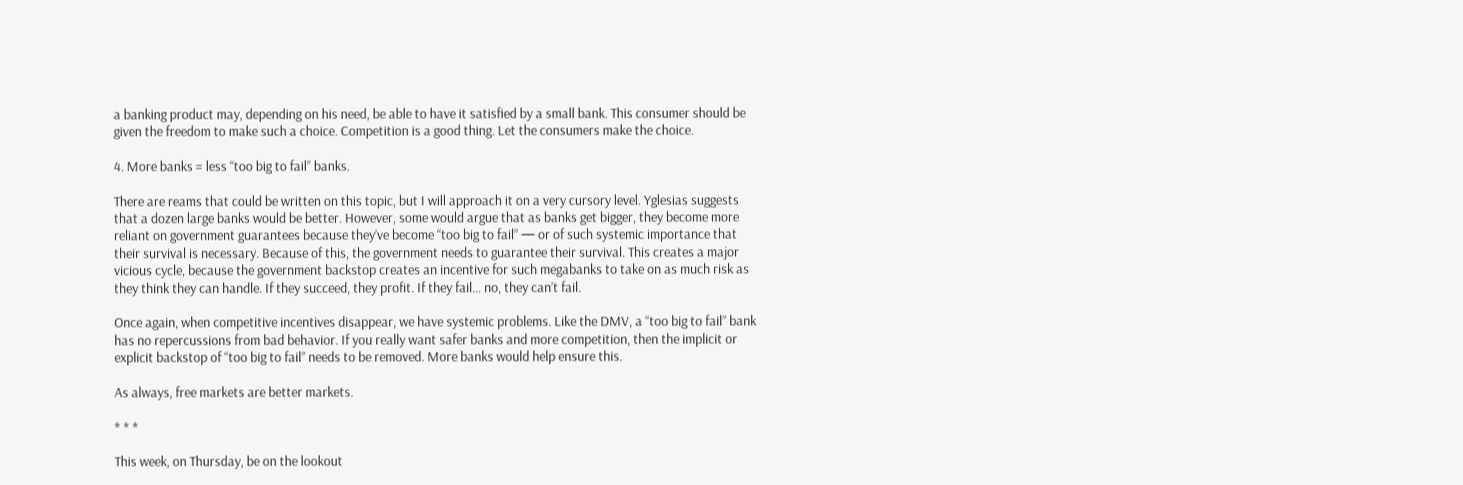a banking product may, depending on his need, be able to have it satisfied by a small bank. This consumer should be given the freedom to make such a choice. Competition is a good thing. Let the consumers make the choice.

4. More banks = less “too big to fail” banks.

There are reams that could be written on this topic, but I will approach it on a very cursory level. Yglesias suggests that a dozen large banks would be better. However, some would argue that as banks get bigger, they become more reliant on government guarantees because they’ve become “too big to fail” — or of such systemic importance that their survival is necessary. Because of this, the government needs to guarantee their survival. This creates a major vicious cycle, because the government backstop creates an incentive for such megabanks to take on as much risk as they think they can handle. If they succeed, they profit. If they fail… no, they can’t fail.

Once again, when competitive incentives disappear, we have systemic problems. Like the DMV, a “too big to fail” bank has no repercussions from bad behavior. If you really want safer banks and more competition, then the implicit or explicit backstop of “too big to fail” needs to be removed. More banks would help ensure this.

As always, free markets are better markets.

* * *

This week, on Thursday, be on the lookout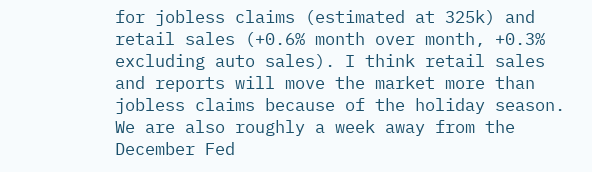for jobless claims (estimated at 325k) and retail sales (+0.6% month over month, +0.3% excluding auto sales). I think retail sales and reports will move the market more than jobless claims because of the holiday season. We are also roughly a week away from the December Fed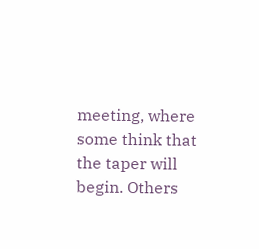meeting, where some think that the taper will begin. Others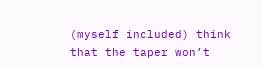(myself included) think that the taper won’t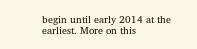begin until early 2014 at the earliest. More on this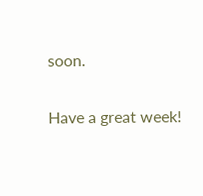soon.

Have a great week!